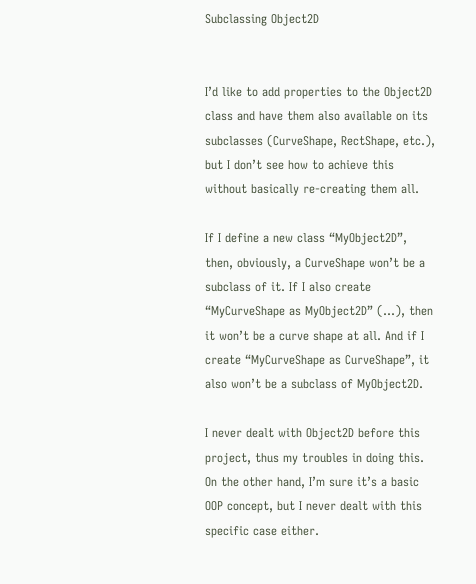Subclassing Object2D


I’d like to add properties to the Object2D class and have them also available on its subclasses (CurveShape, RectShape, etc.), but I don’t see how to achieve this without basically re-creating them all.

If I define a new class “MyObject2D”, then, obviously, a CurveShape won’t be a subclass of it. If I also create “MyCurveShape as MyObject2D” (…), then it won’t be a curve shape at all. And if I create “MyCurveShape as CurveShape”, it also won’t be a subclass of MyObject2D.

I never dealt with Object2D before this project, thus my troubles in doing this. On the other hand, I’m sure it’s a basic OOP concept, but I never dealt with this specific case either.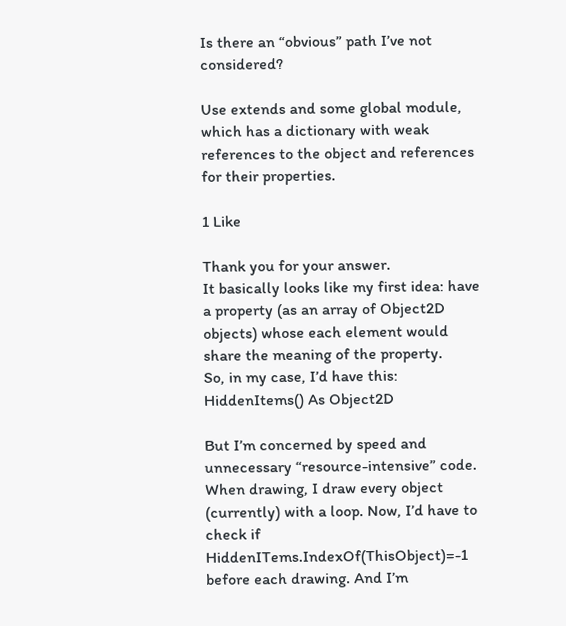Is there an “obvious” path I’ve not considered?

Use extends and some global module, which has a dictionary with weak references to the object and references for their properties.

1 Like

Thank you for your answer.
It basically looks like my first idea: have a property (as an array of Object2D objects) whose each element would share the meaning of the property.
So, in my case, I’d have this:
HiddenItems() As Object2D

But I’m concerned by speed and unnecessary “resource-intensive” code. When drawing, I draw every object (currently) with a loop. Now, I’d have to check if HiddenITems.IndexOf(ThisObject)=-1 before each drawing. And I’m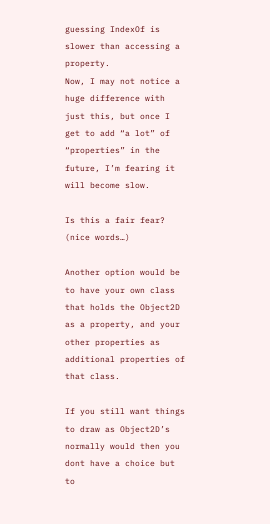guessing IndexOf is slower than accessing a property.
Now, I may not notice a huge difference with just this, but once I get to add “a lot” of “properties” in the future, I’m fearing it will become slow.

Is this a fair fear?
(nice words…)

Another option would be to have your own class that holds the Object2D as a property, and your other properties as additional properties of that class.

If you still want things to draw as Object2D’s normally would then you dont have a choice but to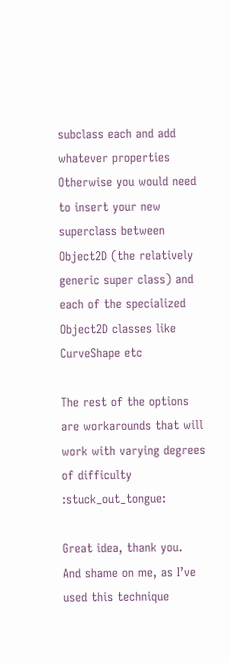subclass each and add whatever properties
Otherwise you would need to insert your new superclass between Object2D (the relatively generic super class) and each of the specialized Object2D classes like CurveShape etc

The rest of the options are workarounds that will work with varying degrees of difficulty :stuck_out_tongue:

Great idea, thank you.
And shame on me, as I’ve used this technique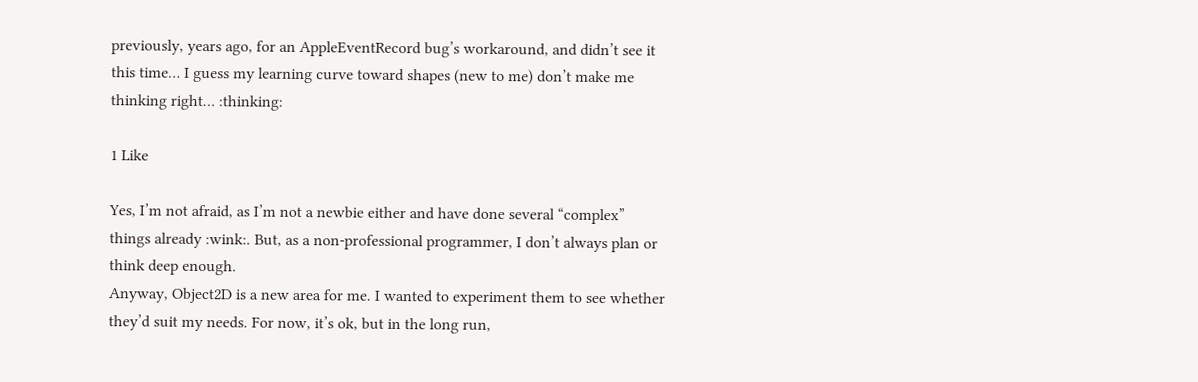previously, years ago, for an AppleEventRecord bug’s workaround, and didn’t see it this time… I guess my learning curve toward shapes (new to me) don’t make me thinking right… :thinking:

1 Like

Yes, I’m not afraid, as I’m not a newbie either and have done several “complex” things already :wink:. But, as a non-professional programmer, I don’t always plan or think deep enough.
Anyway, Object2D is a new area for me. I wanted to experiment them to see whether they’d suit my needs. For now, it’s ok, but in the long run,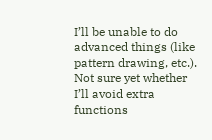I’ll be unable to do advanced things (like pattern drawing, etc.).
Not sure yet whether I’ll avoid extra functions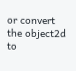or convert the object2d to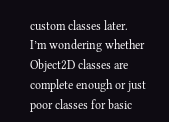custom classes later.
I’m wondering whether Object2D classes are complete enough or just poor classes for basic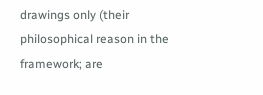drawings only (their philosophical reason in the framework; are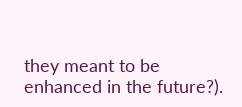they meant to be enhanced in the future?).